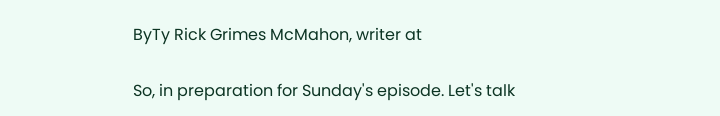ByTy Rick Grimes McMahon, writer at

So, in preparation for Sunday's episode. Let's talk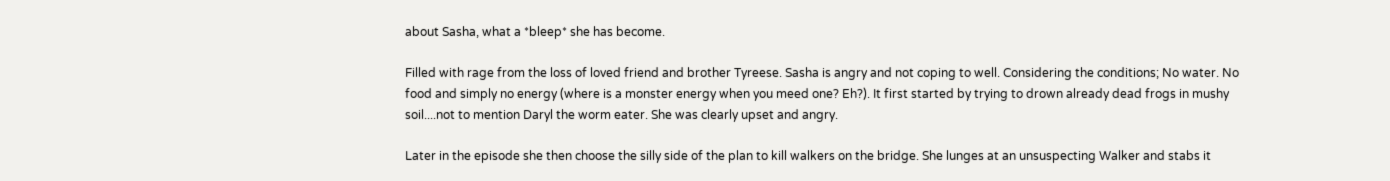about Sasha, what a *bleep* she has become.

Filled with rage from the loss of loved friend and brother Tyreese. Sasha is angry and not coping to well. Considering the conditions; No water. No food and simply no energy (where is a monster energy when you meed one? Eh?). It first started by trying to drown already dead frogs in mushy soil....not to mention Daryl the worm eater. She was clearly upset and angry.

Later in the episode she then choose the silly side of the plan to kill walkers on the bridge. She lunges at an unsuspecting Walker and stabs it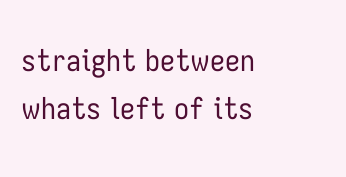straight between whats left of its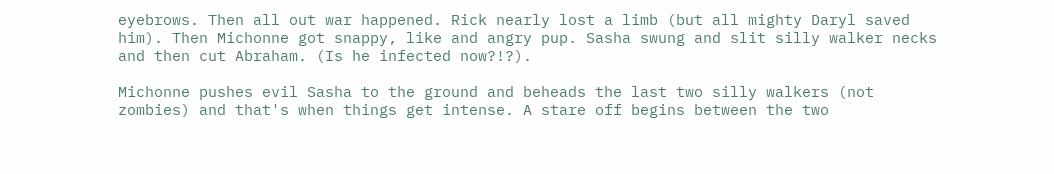eyebrows. Then all out war happened. Rick nearly lost a limb (but all mighty Daryl saved him). Then Michonne got snappy, like and angry pup. Sasha swung and slit silly walker necks and then cut Abraham. (Is he infected now?!?).

Michonne pushes evil Sasha to the ground and beheads the last two silly walkers (not zombies) and that's when things get intense. A stare off begins between the two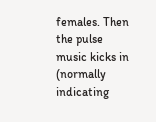females. Then the pulse music kicks in (normally indicating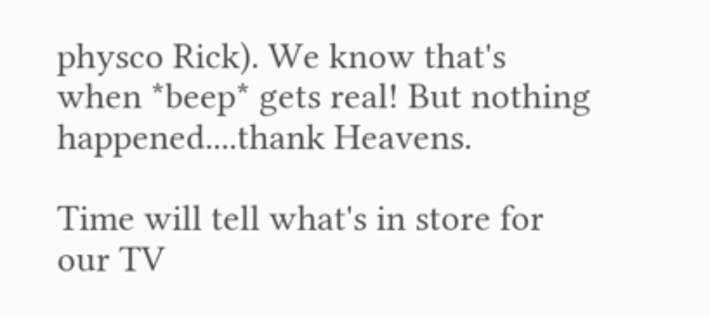physco Rick). We know that's when *beep* gets real! But nothing happened....thank Heavens.

Time will tell what's in store for our TV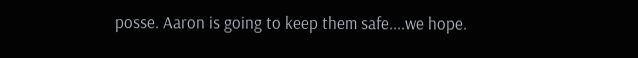posse. Aaron is going to keep them safe....we hope.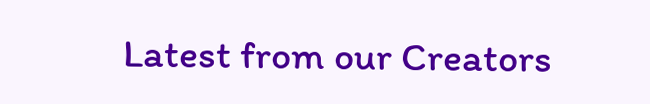Latest from our Creators